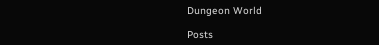Dungeon World

Posts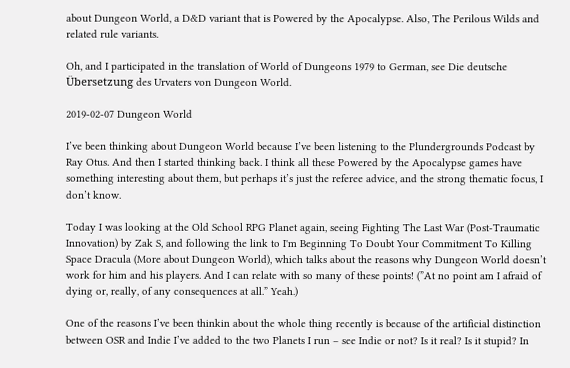about Dungeon World, a D&D variant that is Powered by the Apocalypse. Also, The Perilous Wilds and related rule variants.

Oh, and I participated in the translation of World of Dungeons 1979 to German, see Die deutsche Übersetzung des Urvaters von Dungeon World.

2019-02-07 Dungeon World

I’ve been thinking about Dungeon World because I’ve been listening to the Plundergrounds Podcast by Ray Otus. And then I started thinking back. I think all these Powered by the Apocalypse games have something interesting about them, but perhaps it’s just the referee advice, and the strong thematic focus, I don’t know.

Today I was looking at the Old School RPG Planet again, seeing Fighting The Last War (Post-Traumatic Innovation) by Zak S, and following the link to I'm Beginning To Doubt Your Commitment To Killing Space Dracula (More about Dungeon World), which talks about the reasons why Dungeon World doesn’t work for him and his players. And I can relate with so many of these points! (”At no point am I afraid of dying or, really, of any consequences at all.” Yeah.)

One of the reasons I’ve been thinkin about the whole thing recently is because of the artificial distinction between OSR and Indie I’ve added to the two Planets I run – see Indie or not? Is it real? Is it stupid? In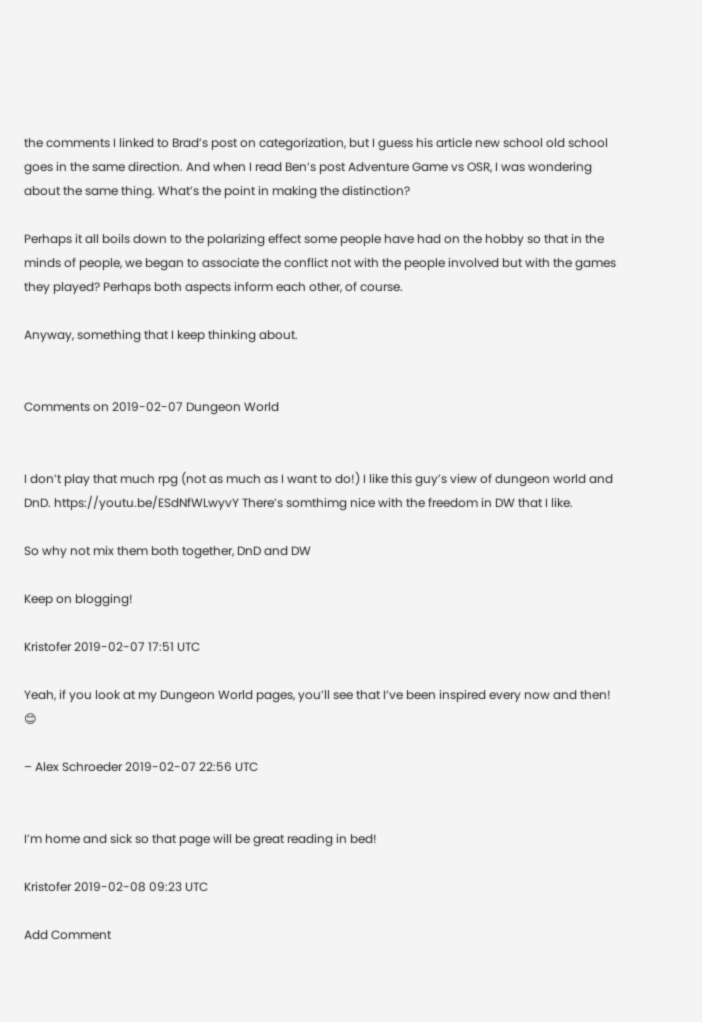the comments I linked to Brad’s post on categorization, but I guess his article new school old school goes in the same direction. And when I read Ben’s post Adventure Game vs OSR, I was wondering about the same thing. What’s the point in making the distinction?

Perhaps it all boils down to the polarizing effect some people have had on the hobby so that in the minds of people, we began to associate the conflict not with the people involved but with the games they played? Perhaps both aspects inform each other, of course.

Anyway, something that I keep thinking about.


Comments on 2019-02-07 Dungeon World


I don’t play that much rpg (not as much as I want to do!) I like this guy’s view of dungeon world and DnD. https://youtu.be/ESdNfWLwyvY There’s somthimg nice with the freedom in DW that I like.

So why not mix them both together, DnD and DW

Keep on blogging!

Kristofer 2019-02-07 17:51 UTC

Yeah, if you look at my Dungeon World pages, you’ll see that I’ve been inspired every now and then! 😊

– Alex Schroeder 2019-02-07 22:56 UTC


I’m home and sick so that page will be great reading in bed!

Kristofer 2019-02-08 09:23 UTC

Add Comment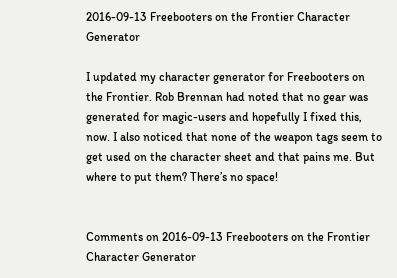2016-09-13 Freebooters on the Frontier Character Generator

I updated my character generator for Freebooters on the Frontier. Rob Brennan had noted that no gear was generated for magic-users and hopefully I fixed this, now. I also noticed that none of the weapon tags seem to get used on the character sheet and that pains me. But where to put them? There’s no space!


Comments on 2016-09-13 Freebooters on the Frontier Character Generator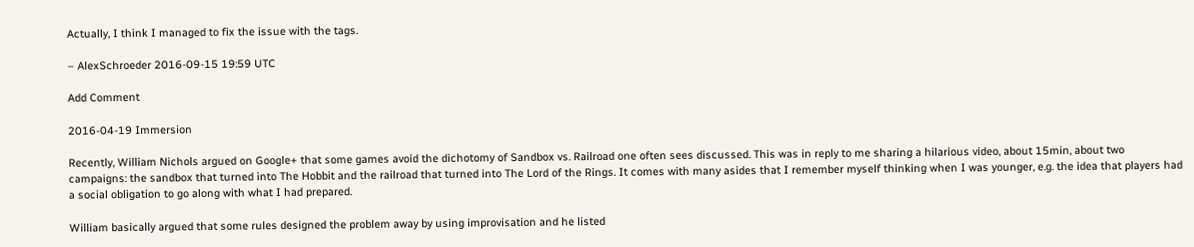Actually, I think I managed to fix the issue with the tags.

– AlexSchroeder 2016-09-15 19:59 UTC

Add Comment

2016-04-19 Immersion

Recently, William Nichols argued on Google+ that some games avoid the dichotomy of Sandbox vs. Railroad one often sees discussed. This was in reply to me sharing a hilarious video, about 15min, about two campaigns: the sandbox that turned into The Hobbit and the railroad that turned into The Lord of the Rings. It comes with many asides that I remember myself thinking when I was younger, e.g. the idea that players had a social obligation to go along with what I had prepared.

William basically argued that some rules designed the problem away by using improvisation and he listed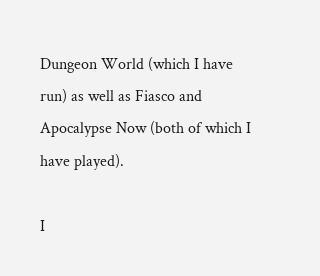Dungeon World (which I have run) as well as Fiasco and Apocalypse Now (both of which I have played).

I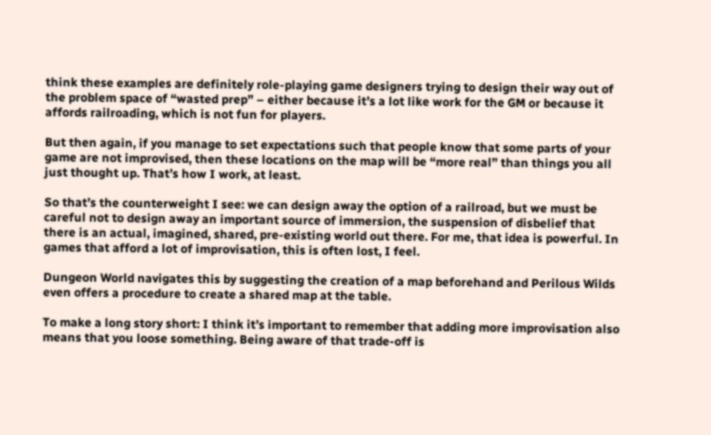think these examples are definitely role-playing game designers trying to design their way out of the problem space of “wasted prep” – either because it’s a lot like work for the GM or because it affords railroading, which is not fun for players.

But then again, if you manage to set expectations such that people know that some parts of your game are not improvised, then these locations on the map will be “more real” than things you all just thought up. That’s how I work, at least.

So that’s the counterweight I see: we can design away the option of a railroad, but we must be careful not to design away an important source of immersion, the suspension of disbelief that there is an actual, imagined, shared, pre-existing world out there. For me, that idea is powerful. In games that afford a lot of improvisation, this is often lost, I feel.

Dungeon World navigates this by suggesting the creation of a map beforehand and Perilous Wilds even offers a procedure to create a shared map at the table.

To make a long story short: I think it’s important to remember that adding more improvisation also means that you loose something. Being aware of that trade-off is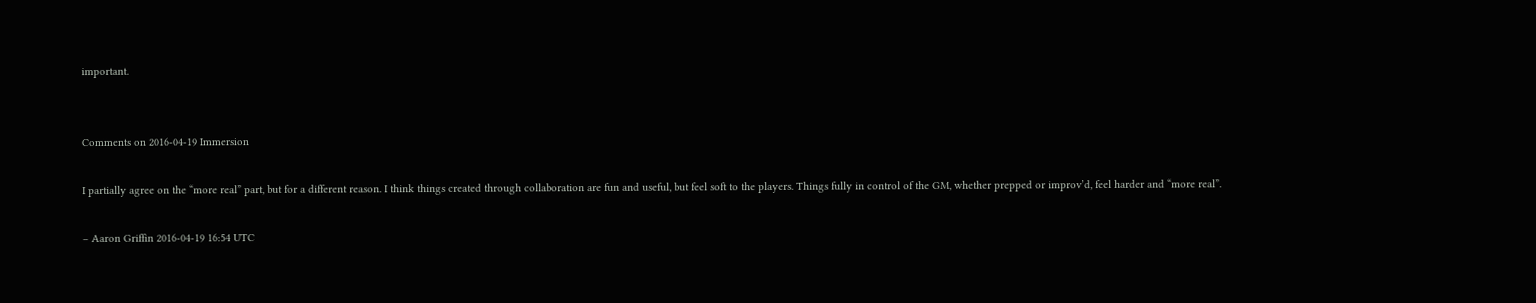important.


Comments on 2016-04-19 Immersion

I partially agree on the “more real” part, but for a different reason. I think things created through collaboration are fun and useful, but feel soft to the players. Things fully in control of the GM, whether prepped or improv’d, feel harder and “more real”.

– Aaron Griffin 2016-04-19 16:54 UTC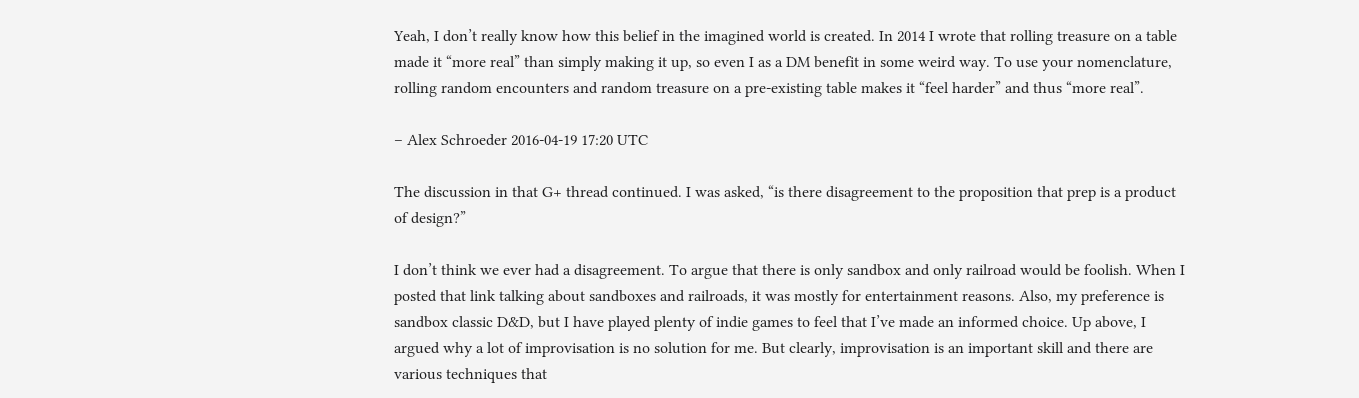Yeah, I don’t really know how this belief in the imagined world is created. In 2014 I wrote that rolling treasure on a table made it “more real” than simply making it up, so even I as a DM benefit in some weird way. To use your nomenclature, rolling random encounters and random treasure on a pre-existing table makes it “feel harder” and thus “more real”.

– Alex Schroeder 2016-04-19 17:20 UTC

The discussion in that G+ thread continued. I was asked, “is there disagreement to the proposition that prep is a product of design?”

I don’t think we ever had a disagreement. To argue that there is only sandbox and only railroad would be foolish. When I posted that link talking about sandboxes and railroads, it was mostly for entertainment reasons. Also, my preference is sandbox classic D&D, but I have played plenty of indie games to feel that I’ve made an informed choice. Up above, I argued why a lot of improvisation is no solution for me. But clearly, improvisation is an important skill and there are various techniques that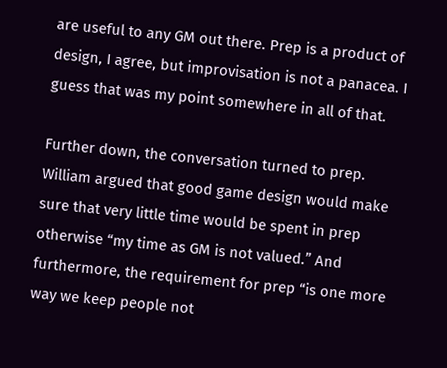are useful to any GM out there. Prep is a product of design, I agree, but improvisation is not a panacea. I guess that was my point somewhere in all of that.

Further down, the conversation turned to prep. William argued that good game design would make sure that very little time would be spent in prep otherwise “my time as GM is not valued.” And furthermore, the requirement for prep “is one more way we keep people not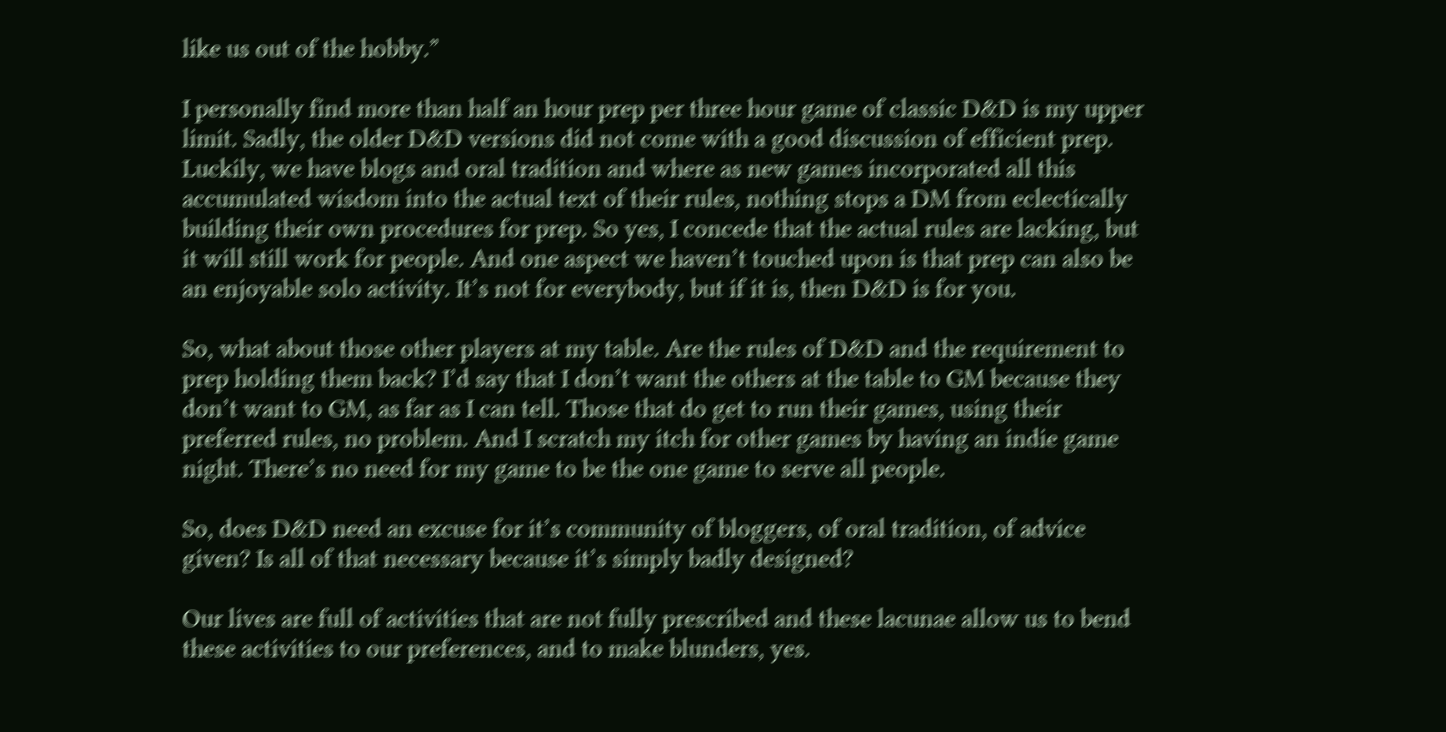like us out of the hobby.”

I personally find more than half an hour prep per three hour game of classic D&D is my upper limit. Sadly, the older D&D versions did not come with a good discussion of efficient prep. Luckily, we have blogs and oral tradition and where as new games incorporated all this accumulated wisdom into the actual text of their rules, nothing stops a DM from eclectically building their own procedures for prep. So yes, I concede that the actual rules are lacking, but it will still work for people. And one aspect we haven’t touched upon is that prep can also be an enjoyable solo activity. It’s not for everybody, but if it is, then D&D is for you.

So, what about those other players at my table. Are the rules of D&D and the requirement to prep holding them back? I’d say that I don’t want the others at the table to GM because they don’t want to GM, as far as I can tell. Those that do get to run their games, using their preferred rules, no problem. And I scratch my itch for other games by having an indie game night. There’s no need for my game to be the one game to serve all people.

So, does D&D need an excuse for it’s community of bloggers, of oral tradition, of advice given? Is all of that necessary because it’s simply badly designed?

Our lives are full of activities that are not fully prescribed and these lacunae allow us to bend these activities to our preferences, and to make blunders, yes.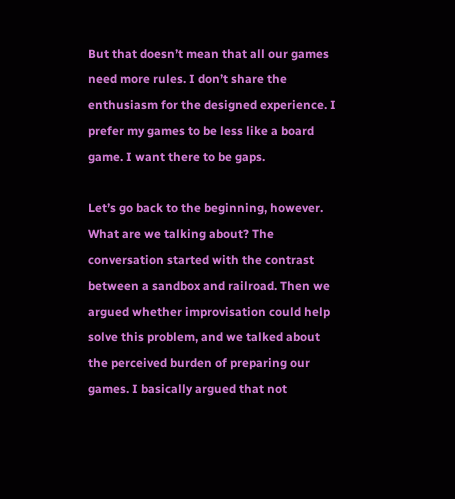But that doesn’t mean that all our games need more rules. I don’t share the enthusiasm for the designed experience. I prefer my games to be less like a board game. I want there to be gaps.

Let’s go back to the beginning, however. What are we talking about? The conversation started with the contrast between a sandbox and railroad. Then we argued whether improvisation could help solve this problem, and we talked about the perceived burden of preparing our games. I basically argued that not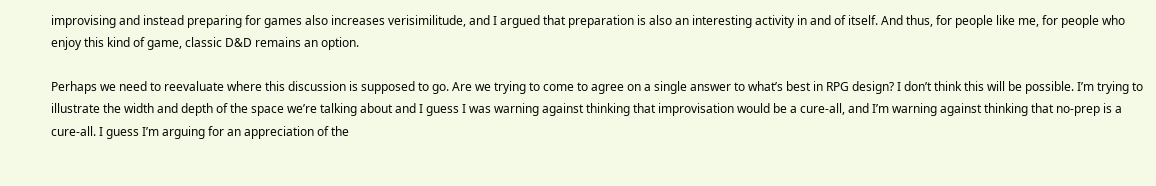improvising and instead preparing for games also increases verisimilitude, and I argued that preparation is also an interesting activity in and of itself. And thus, for people like me, for people who enjoy this kind of game, classic D&D remains an option.

Perhaps we need to reevaluate where this discussion is supposed to go. Are we trying to come to agree on a single answer to what’s best in RPG design? I don’t think this will be possible. I’m trying to illustrate the width and depth of the space we’re talking about and I guess I was warning against thinking that improvisation would be a cure-all, and I’m warning against thinking that no-prep is a cure-all. I guess I’m arguing for an appreciation of the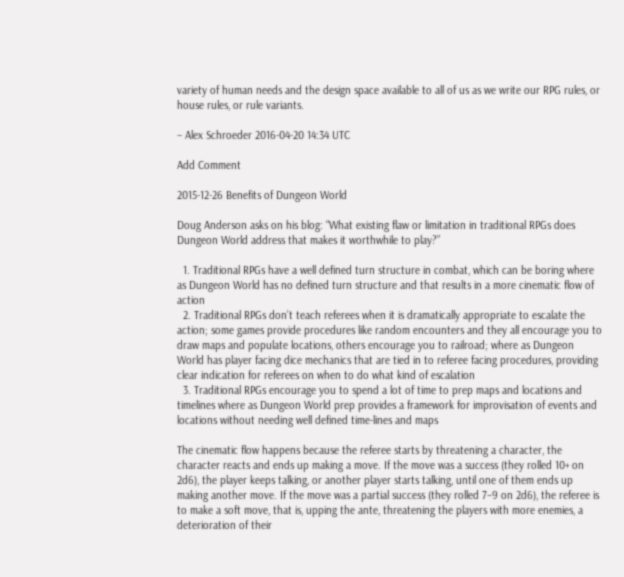variety of human needs and the design space available to all of us as we write our RPG rules, or house rules, or rule variants.

– Alex Schroeder 2016-04-20 14:34 UTC

Add Comment

2015-12-26 Benefits of Dungeon World

Doug Anderson asks on his blog: “What existing flaw or limitation in traditional RPGs does Dungeon World address that makes it worthwhile to play?”

  1. Traditional RPGs have a well defined turn structure in combat, which can be boring where as Dungeon World has no defined turn structure and that results in a more cinematic flow of action
  2. Traditional RPGs don’t teach referees when it is dramatically appropriate to escalate the action; some games provide procedures like random encounters and they all encourage you to draw maps and populate locations, others encourage you to railroad; where as Dungeon World has player facing dice mechanics that are tied in to referee facing procedures, providing clear indication for referees on when to do what kind of escalation
  3. Traditional RPGs encourage you to spend a lot of time to prep maps and locations and timelines where as Dungeon World prep provides a framework for improvisation of events and locations without needing well defined time-lines and maps

The cinematic flow happens because the referee starts by threatening a character, the character reacts and ends up making a move. If the move was a success (they rolled 10+ on 2d6), the player keeps talking, or another player starts talking, until one of them ends up making another move. If the move was a partial success (they rolled 7–9 on 2d6), the referee is to make a soft move, that is, upping the ante, threatening the players with more enemies, a deterioration of their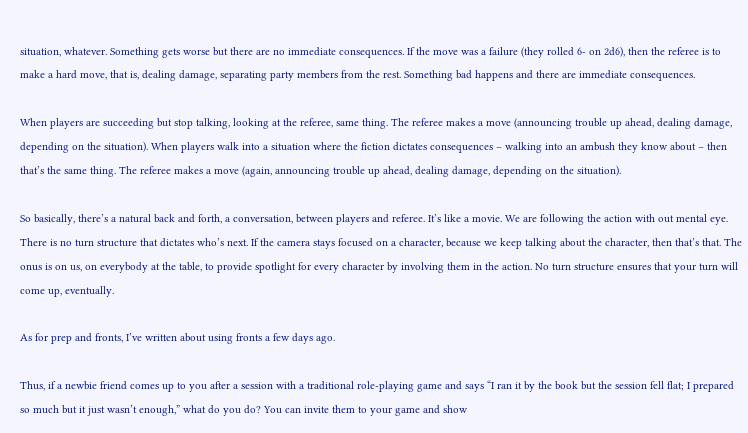situation, whatever. Something gets worse but there are no immediate consequences. If the move was a failure (they rolled 6- on 2d6), then the referee is to make a hard move, that is, dealing damage, separating party members from the rest. Something bad happens and there are immediate consequences.

When players are succeeding but stop talking, looking at the referee, same thing. The referee makes a move (announcing trouble up ahead, dealing damage, depending on the situation). When players walk into a situation where the fiction dictates consequences – walking into an ambush they know about – then that’s the same thing. The referee makes a move (again, announcing trouble up ahead, dealing damage, depending on the situation).

So basically, there’s a natural back and forth, a conversation, between players and referee. It’s like a movie. We are following the action with out mental eye. There is no turn structure that dictates who’s next. If the camera stays focused on a character, because we keep talking about the character, then that’s that. The onus is on us, on everybody at the table, to provide spotlight for every character by involving them in the action. No turn structure ensures that your turn will come up, eventually.

As for prep and fronts, I’ve written about using fronts a few days ago.

Thus, if a newbie friend comes up to you after a session with a traditional role-playing game and says “I ran it by the book but the session fell flat; I prepared so much but it just wasn’t enough,” what do you do? You can invite them to your game and show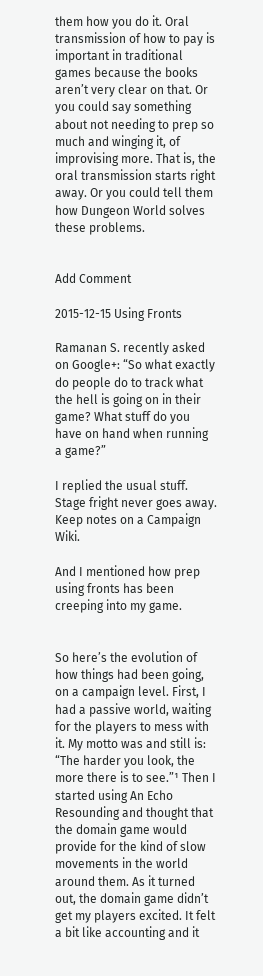them how you do it. Oral transmission of how to pay is important in traditional games because the books aren’t very clear on that. Or you could say something about not needing to prep so much and winging it, of improvising more. That is, the oral transmission starts right away. Or you could tell them how Dungeon World solves these problems.


Add Comment

2015-12-15 Using Fronts

Ramanan S. recently asked on Google+: “So what exactly do people do to track what the hell is going on in their game? What stuff do you have on hand when running a game?”

I replied the usual stuff. Stage fright never goes away. Keep notes on a Campaign Wiki.

And I mentioned how prep using fronts has been creeping into my game.


So here’s the evolution of how things had been going, on a campaign level. First, I had a passive world, waiting for the players to mess with it. My motto was and still is: “The harder you look, the more there is to see.”¹ Then I started using An Echo Resounding and thought that the domain game would provide for the kind of slow movements in the world around them. As it turned out, the domain game didn’t get my players excited. It felt a bit like accounting and it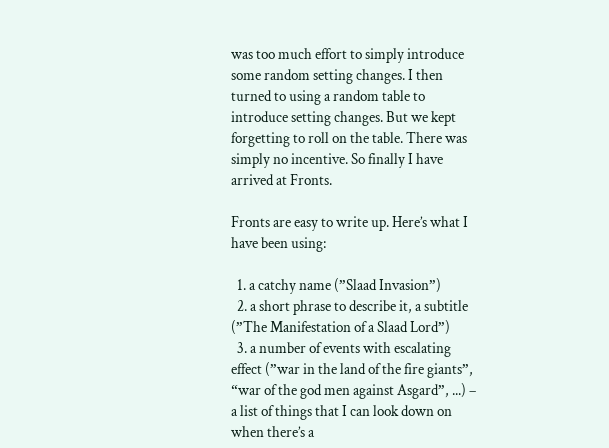was too much effort to simply introduce some random setting changes. I then turned to using a random table to introduce setting changes. But we kept forgetting to roll on the table. There was simply no incentive. So finally I have arrived at Fronts.

Fronts are easy to write up. Here’s what I have been using:

  1. a catchy name (”Slaad Invasion”)
  2. a short phrase to describe it, a subtitle (”The Manifestation of a Slaad Lord”)
  3. a number of events with escalating effect (”war in the land of the fire giants”, “war of the god men against Asgard”, ...) – a list of things that I can look down on when there’s a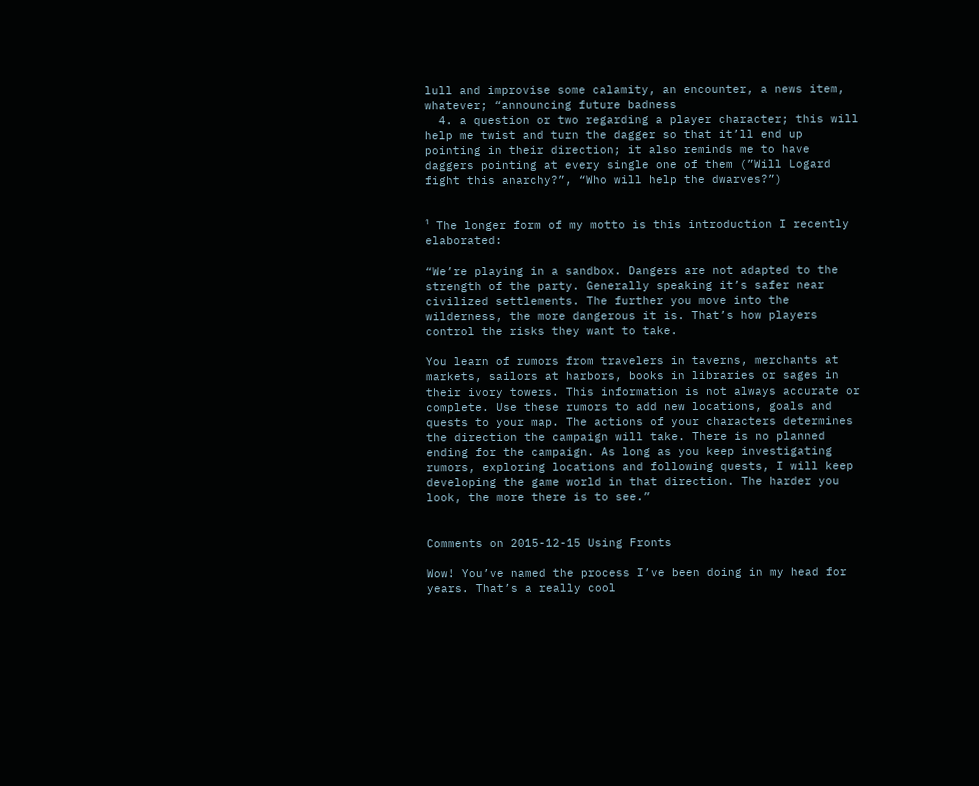lull and improvise some calamity, an encounter, a news item, whatever; “announcing future badness
  4. a question or two regarding a player character; this will help me twist and turn the dagger so that it’ll end up pointing in their direction; it also reminds me to have daggers pointing at every single one of them (”Will Logard fight this anarchy?”, “Who will help the dwarves?”)


¹ The longer form of my motto is this introduction I recently elaborated:

“We’re playing in a sandbox. Dangers are not adapted to the strength of the party. Generally speaking it’s safer near civilized settlements. The further you move into the wilderness, the more dangerous it is. That’s how players control the risks they want to take.

You learn of rumors from travelers in taverns, merchants at markets, sailors at harbors, books in libraries or sages in their ivory towers. This information is not always accurate or complete. Use these rumors to add new locations, goals and quests to your map. The actions of your characters determines the direction the campaign will take. There is no planned ending for the campaign. As long as you keep investigating rumors, exploring locations and following quests, I will keep developing the game world in that direction. The harder you look, the more there is to see.”


Comments on 2015-12-15 Using Fronts

Wow! You’ve named the process I’ve been doing in my head for years. That’s a really cool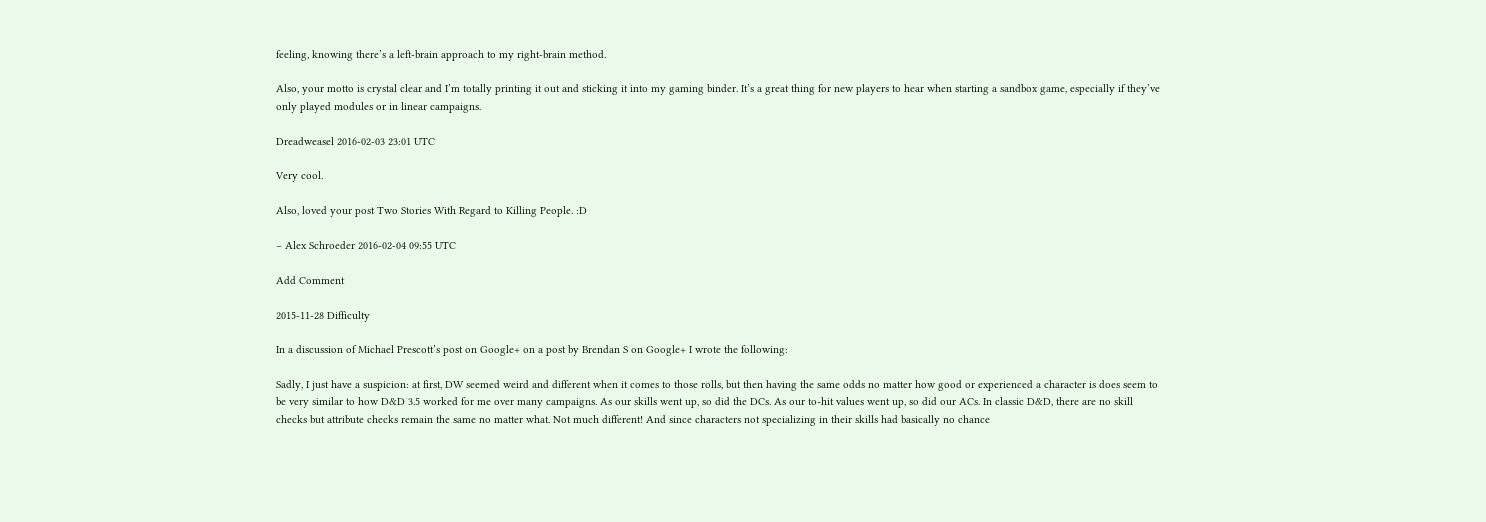feeling, knowing there’s a left-brain approach to my right-brain method.

Also, your motto is crystal clear and I’m totally printing it out and sticking it into my gaming binder. It’s a great thing for new players to hear when starting a sandbox game, especially if they’ve only played modules or in linear campaigns.

Dreadweasel 2016-02-03 23:01 UTC

Very cool.

Also, loved your post Two Stories With Regard to Killing People. :D

– Alex Schroeder 2016-02-04 09:55 UTC

Add Comment

2015-11-28 Difficulty

In a discussion of Michael Prescott’s post on Google+ on a post by Brendan S on Google+ I wrote the following:

Sadly, I just have a suspicion: at first, DW seemed weird and different when it comes to those rolls, but then having the same odds no matter how good or experienced a character is does seem to be very similar to how D&D 3.5 worked for me over many campaigns. As our skills went up, so did the DCs. As our to-hit values went up, so did our ACs. In classic D&D, there are no skill checks but attribute checks remain the same no matter what. Not much different! And since characters not specializing in their skills had basically no chance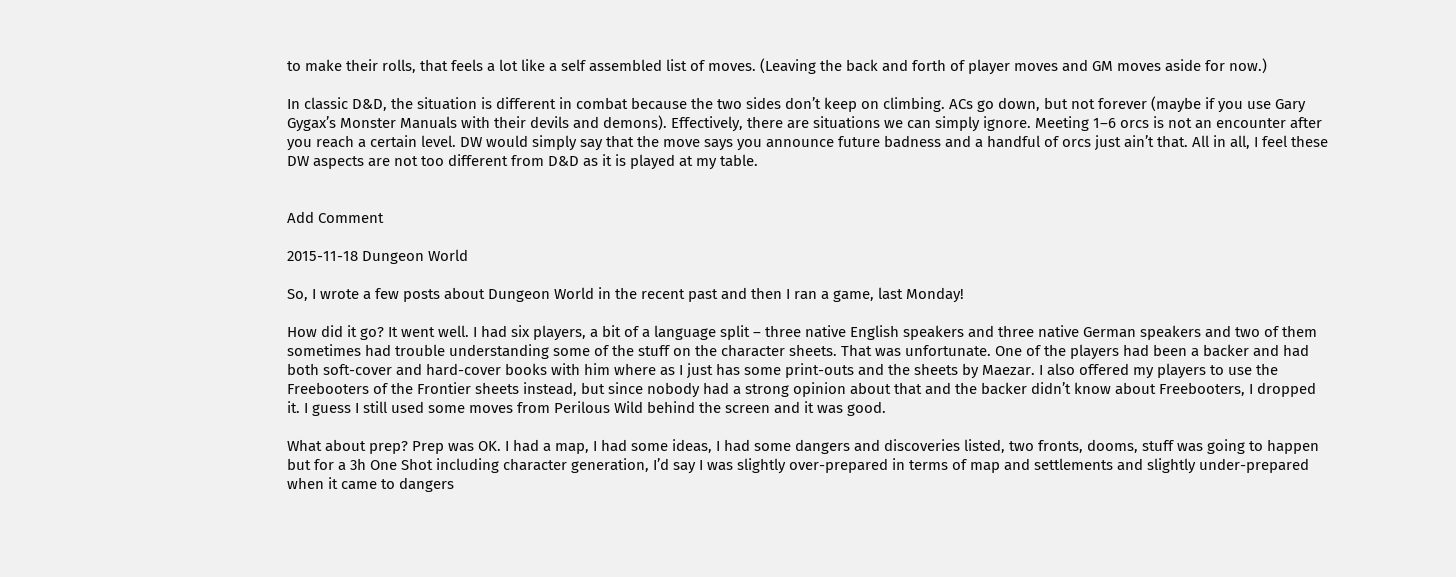to make their rolls, that feels a lot like a self assembled list of moves. (Leaving the back and forth of player moves and GM moves aside for now.)

In classic D&D, the situation is different in combat because the two sides don’t keep on climbing. ACs go down, but not forever (maybe if you use Gary Gygax’s Monster Manuals with their devils and demons). Effectively, there are situations we can simply ignore. Meeting 1–6 orcs is not an encounter after you reach a certain level. DW would simply say that the move says you announce future badness and a handful of orcs just ain’t that. All in all, I feel these DW aspects are not too different from D&D as it is played at my table.


Add Comment

2015-11-18 Dungeon World

So, I wrote a few posts about Dungeon World in the recent past and then I ran a game, last Monday!

How did it go? It went well. I had six players, a bit of a language split – three native English speakers and three native German speakers and two of them sometimes had trouble understanding some of the stuff on the character sheets. That was unfortunate. One of the players had been a backer and had both soft-cover and hard-cover books with him where as I just has some print-outs and the sheets by Maezar. I also offered my players to use the Freebooters of the Frontier sheets instead, but since nobody had a strong opinion about that and the backer didn’t know about Freebooters, I dropped it. I guess I still used some moves from Perilous Wild behind the screen and it was good.

What about prep? Prep was OK. I had a map, I had some ideas, I had some dangers and discoveries listed, two fronts, dooms, stuff was going to happen but for a 3h One Shot including character generation, I’d say I was slightly over-prepared in terms of map and settlements and slightly under-prepared when it came to dangers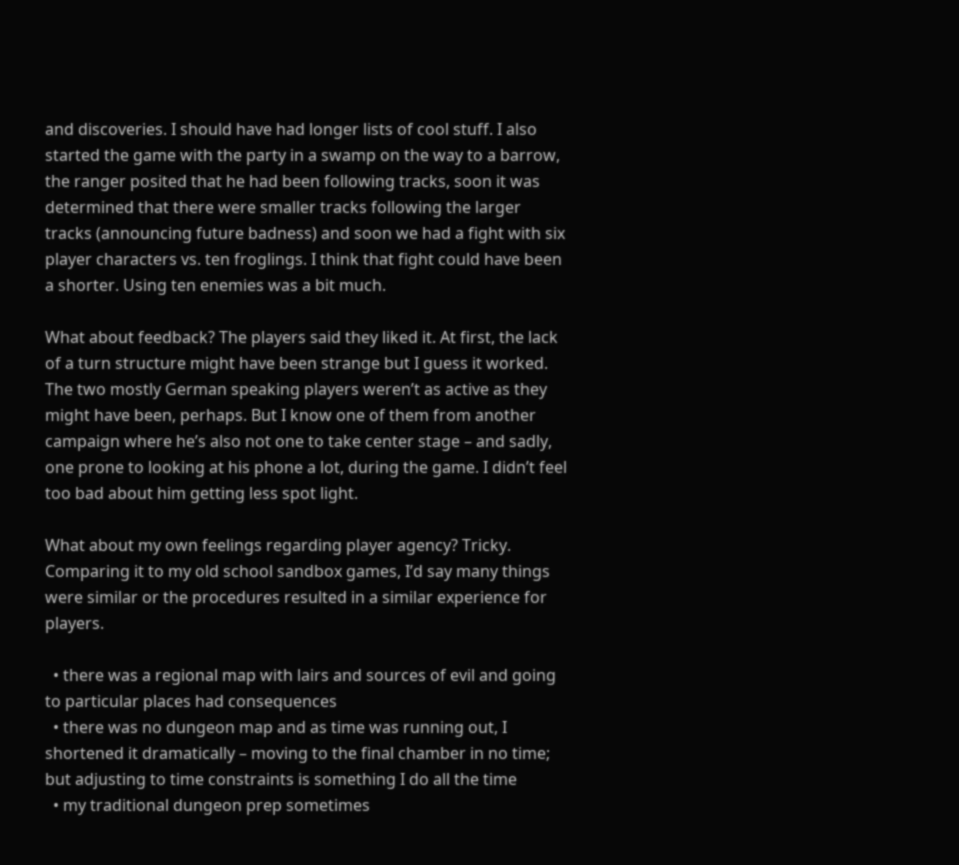and discoveries. I should have had longer lists of cool stuff. I also started the game with the party in a swamp on the way to a barrow, the ranger posited that he had been following tracks, soon it was determined that there were smaller tracks following the larger tracks (announcing future badness) and soon we had a fight with six player characters vs. ten froglings. I think that fight could have been a shorter. Using ten enemies was a bit much.

What about feedback? The players said they liked it. At first, the lack of a turn structure might have been strange but I guess it worked. The two mostly German speaking players weren’t as active as they might have been, perhaps. But I know one of them from another campaign where he’s also not one to take center stage – and sadly, one prone to looking at his phone a lot, during the game. I didn’t feel too bad about him getting less spot light.

What about my own feelings regarding player agency? Tricky. Comparing it to my old school sandbox games, I’d say many things were similar or the procedures resulted in a similar experience for players.

  • there was a regional map with lairs and sources of evil and going to particular places had consequences
  • there was no dungeon map and as time was running out, I shortened it dramatically – moving to the final chamber in no time; but adjusting to time constraints is something I do all the time
  • my traditional dungeon prep sometimes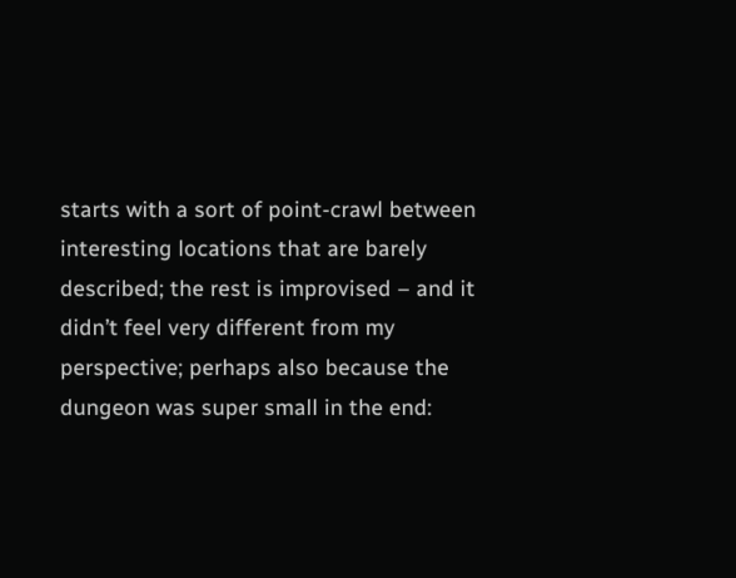starts with a sort of point-crawl between interesting locations that are barely described; the rest is improvised – and it didn’t feel very different from my perspective; perhaps also because the dungeon was super small in the end: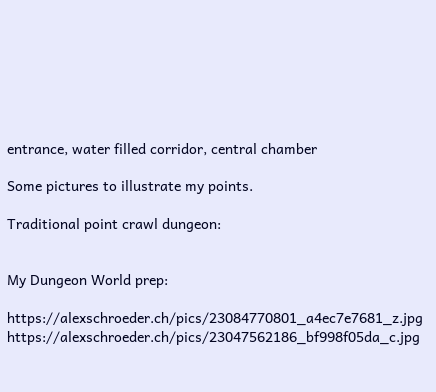entrance, water filled corridor, central chamber

Some pictures to illustrate my points.

Traditional point crawl dungeon:


My Dungeon World prep:

https://alexschroeder.ch/pics/23084770801_a4ec7e7681_z.jpg https://alexschroeder.ch/pics/23047562186_bf998f05da_c.jpg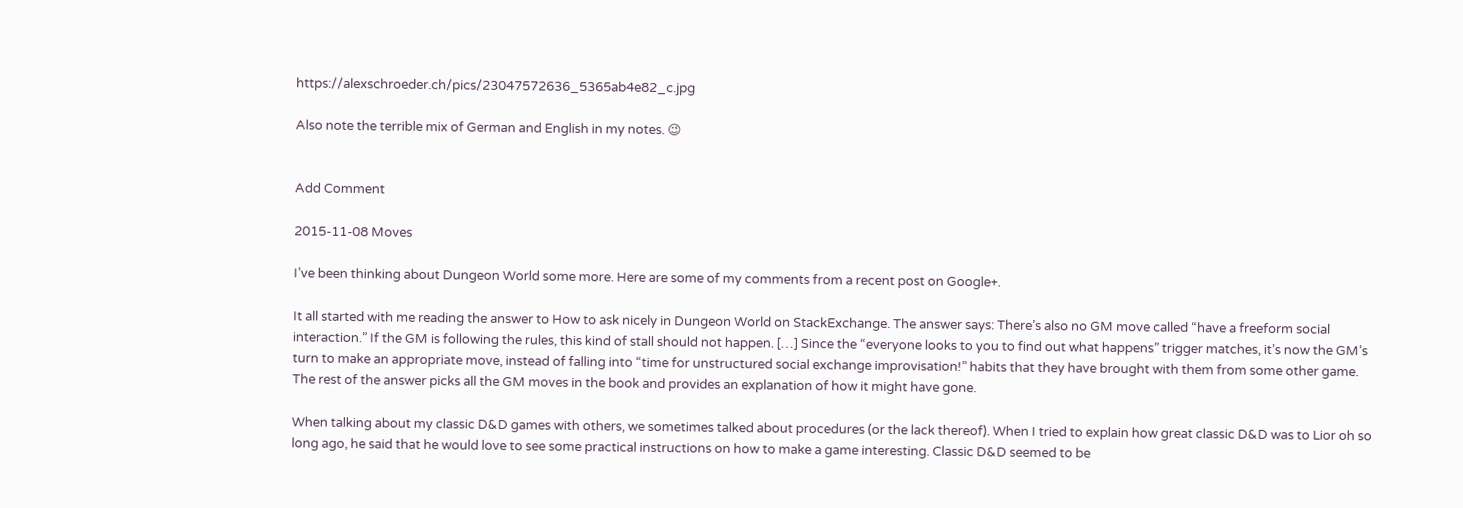https://alexschroeder.ch/pics/23047572636_5365ab4e82_c.jpg

Also note the terrible mix of German and English in my notes. 😉


Add Comment

2015-11-08 Moves

I’ve been thinking about Dungeon World some more. Here are some of my comments from a recent post on Google+.

It all started with me reading the answer to How to ask nicely in Dungeon World on StackExchange. The answer says: There’s also no GM move called “have a freeform social interaction.” If the GM is following the rules, this kind of stall should not happen. […] Since the “everyone looks to you to find out what happens” trigger matches, it’s now the GM’s turn to make an appropriate move, instead of falling into “time for unstructured social exchange improvisation!” habits that they have brought with them from some other game. The rest of the answer picks all the GM moves in the book and provides an explanation of how it might have gone.

When talking about my classic D&D games with others, we sometimes talked about procedures (or the lack thereof). When I tried to explain how great classic D&D was to Lior oh so long ago, he said that he would love to see some practical instructions on how to make a game interesting. Classic D&D seemed to be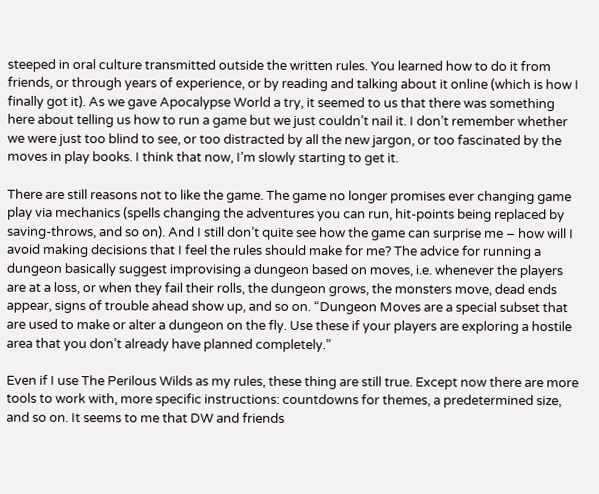steeped in oral culture transmitted outside the written rules. You learned how to do it from friends, or through years of experience, or by reading and talking about it online (which is how I finally got it). As we gave Apocalypse World a try, it seemed to us that there was something here about telling us how to run a game but we just couldn’t nail it. I don’t remember whether we were just too blind to see, or too distracted by all the new jargon, or too fascinated by the moves in play books. I think that now, I’m slowly starting to get it.

There are still reasons not to like the game. The game no longer promises ever changing game play via mechanics (spells changing the adventures you can run, hit-points being replaced by saving-throws, and so on). And I still don’t quite see how the game can surprise me – how will I avoid making decisions that I feel the rules should make for me? The advice for running a dungeon basically suggest improvising a dungeon based on moves, i.e. whenever the players are at a loss, or when they fail their rolls, the dungeon grows, the monsters move, dead ends appear, signs of trouble ahead show up, and so on. “Dungeon Moves are a special subset that are used to make or alter a dungeon on the fly. Use these if your players are exploring a hostile area that you don’t already have planned completely.”

Even if I use The Perilous Wilds as my rules, these thing are still true. Except now there are more tools to work with, more specific instructions: countdowns for themes, a predetermined size, and so on. It seems to me that DW and friends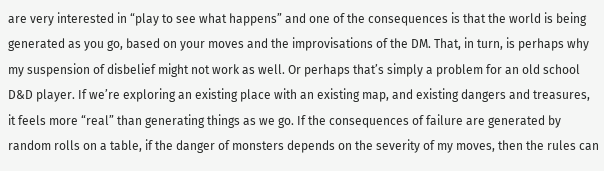are very interested in “play to see what happens” and one of the consequences is that the world is being generated as you go, based on your moves and the improvisations of the DM. That, in turn, is perhaps why my suspension of disbelief might not work as well. Or perhaps that’s simply a problem for an old school D&D player. If we’re exploring an existing place with an existing map, and existing dangers and treasures, it feels more “real” than generating things as we go. If the consequences of failure are generated by random rolls on a table, if the danger of monsters depends on the severity of my moves, then the rules can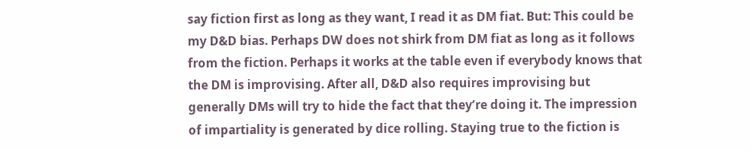say fiction first as long as they want, I read it as DM fiat. But: This could be my D&D bias. Perhaps DW does not shirk from DM fiat as long as it follows from the fiction. Perhaps it works at the table even if everybody knows that the DM is improvising. After all, D&D also requires improvising but generally DMs will try to hide the fact that they’re doing it. The impression of impartiality is generated by dice rolling. Staying true to the fiction is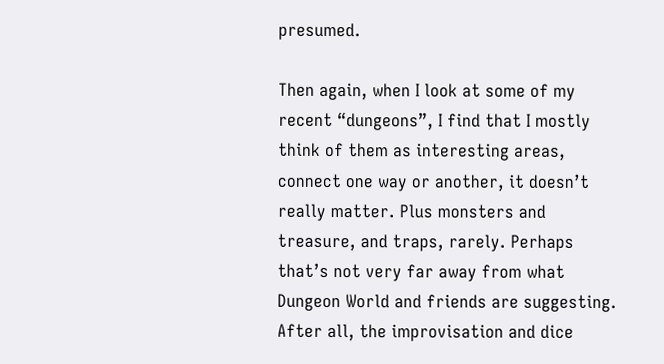presumed.

Then again, when I look at some of my recent “dungeons”, I find that I mostly think of them as interesting areas, connect one way or another, it doesn’t really matter. Plus monsters and treasure, and traps, rarely. Perhaps that’s not very far away from what Dungeon World and friends are suggesting. After all, the improvisation and dice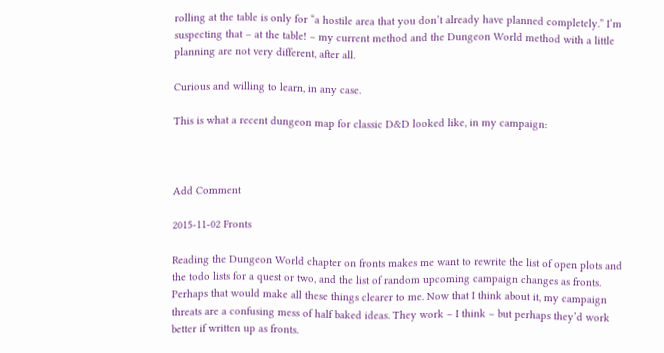rolling at the table is only for “a hostile area that you don’t already have planned completely.” I’m suspecting that – at the table! – my current method and the Dungeon World method with a little planning are not very different, after all.

Curious and willing to learn, in any case.

This is what a recent dungeon map for classic D&D looked like, in my campaign:



Add Comment

2015-11-02 Fronts

Reading the Dungeon World chapter on fronts makes me want to rewrite the list of open plots and the todo lists for a quest or two, and the list of random upcoming campaign changes as fronts. Perhaps that would make all these things clearer to me. Now that I think about it, my campaign threats are a confusing mess of half baked ideas. They work – I think – but perhaps they’d work better if written up as fronts.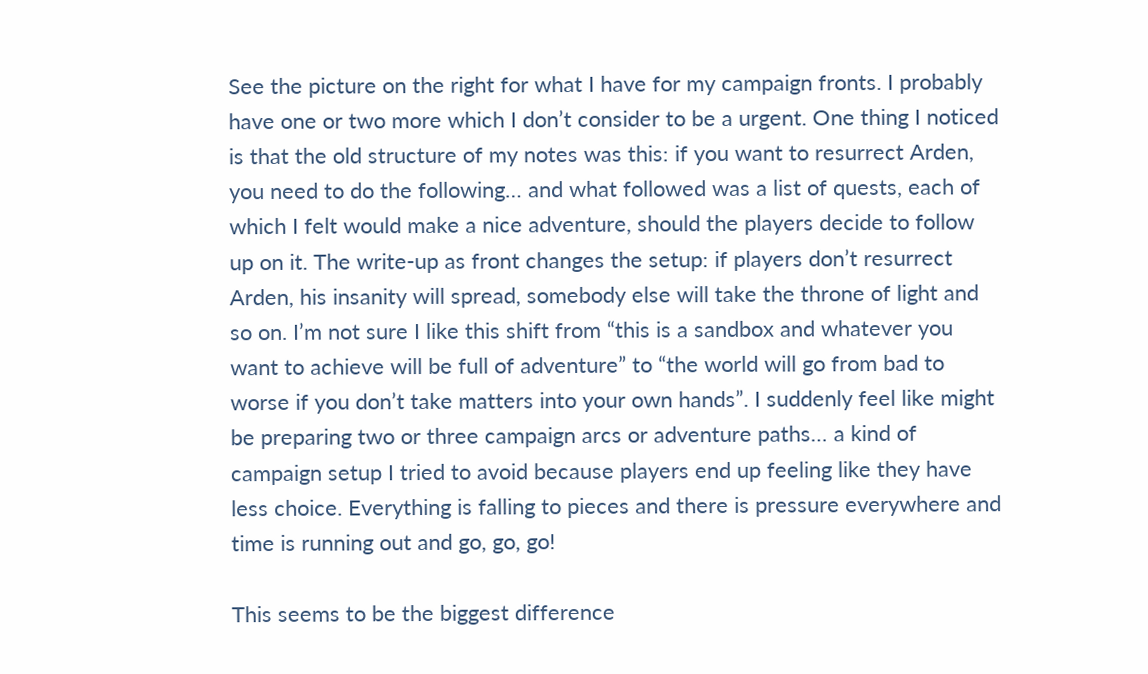See the picture on the right for what I have for my campaign fronts. I probably have one or two more which I don’t consider to be a urgent. One thing I noticed is that the old structure of my notes was this: if you want to resurrect Arden, you need to do the following… and what followed was a list of quests, each of which I felt would make a nice adventure, should the players decide to follow up on it. The write-up as front changes the setup: if players don’t resurrect Arden, his insanity will spread, somebody else will take the throne of light and so on. I’m not sure I like this shift from “this is a sandbox and whatever you want to achieve will be full of adventure” to “the world will go from bad to worse if you don’t take matters into your own hands”. I suddenly feel like might be preparing two or three campaign arcs or adventure paths… a kind of campaign setup I tried to avoid because players end up feeling like they have less choice. Everything is falling to pieces and there is pressure everywhere and time is running out and go, go, go!

This seems to be the biggest difference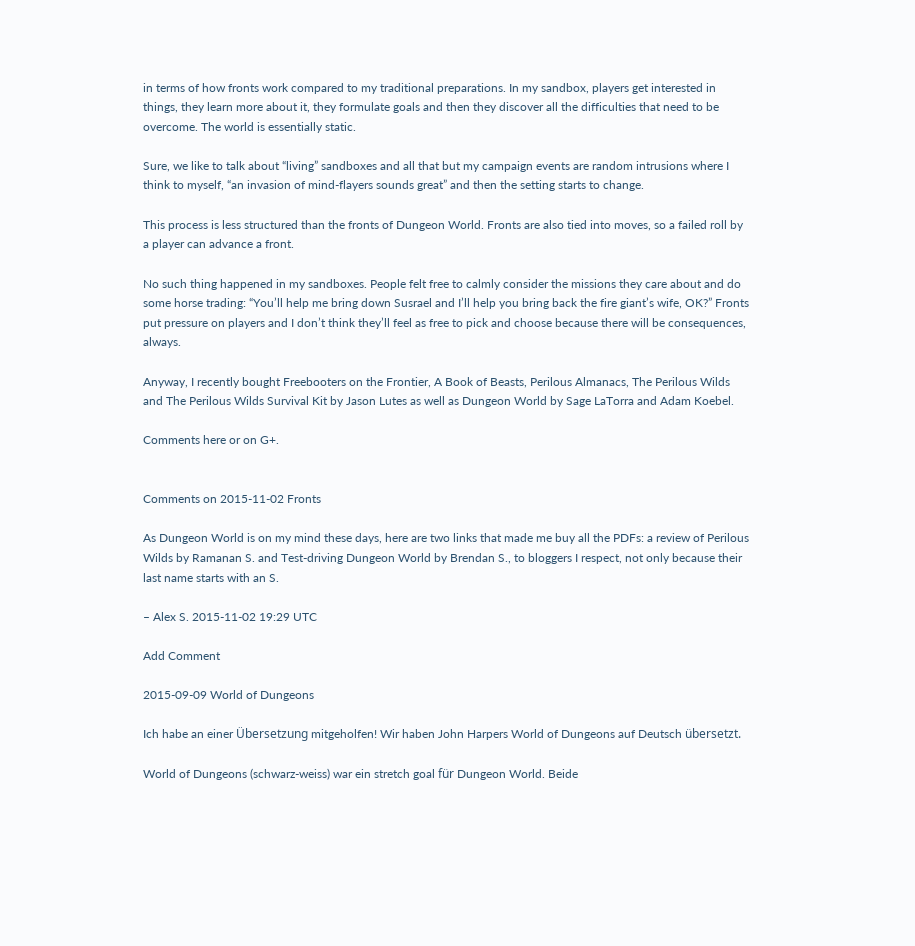in terms of how fronts work compared to my traditional preparations. In my sandbox, players get interested in things, they learn more about it, they formulate goals and then they discover all the difficulties that need to be overcome. The world is essentially static.

Sure, we like to talk about “living” sandboxes and all that but my campaign events are random intrusions where I think to myself, “an invasion of mind-flayers sounds great” and then the setting starts to change.

This process is less structured than the fronts of Dungeon World. Fronts are also tied into moves, so a failed roll by a player can advance a front.

No such thing happened in my sandboxes. People felt free to calmly consider the missions they care about and do some horse trading: “You’ll help me bring down Susrael and I’ll help you bring back the fire giant’s wife, OK?” Fronts put pressure on players and I don’t think they’ll feel as free to pick and choose because there will be consequences, always.

Anyway, I recently bought Freebooters on the Frontier, A Book of Beasts, Perilous Almanacs, The Perilous Wilds and The Perilous Wilds Survival Kit by Jason Lutes as well as Dungeon World by Sage LaTorra and Adam Koebel.

Comments here or on G+.


Comments on 2015-11-02 Fronts

As Dungeon World is on my mind these days, here are two links that made me buy all the PDFs: a review of Perilous Wilds by Ramanan S. and Test-driving Dungeon World by Brendan S., to bloggers I respect, not only because their last name starts with an S.

– Alex S. 2015-11-02 19:29 UTC

Add Comment

2015-09-09 World of Dungeons

Ich habe an einer Übersetzung mitgeholfen! Wir haben John Harpers World of Dungeons auf Deutsch übersetzt.

World of Dungeons (schwarz-weiss) war ein stretch goal für Dungeon World. Beide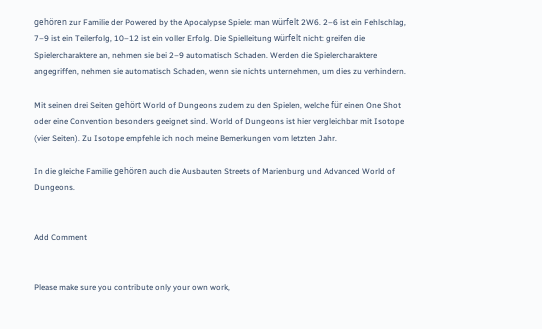gehören zur Familie der Powered by the Apocalypse Spiele: man würfelt 2W6. 2–6 ist ein Fehlschlag, 7–9 ist ein Teilerfolg, 10–12 ist ein voller Erfolg. Die Spielleitung würfelt nicht: greifen die Spielercharaktere an, nehmen sie bei 2–9 automatisch Schaden. Werden die Spielercharaktere angegriffen, nehmen sie automatisch Schaden, wenn sie nichts unternehmen, um dies zu verhindern.

Mit seinen drei Seiten gehört World of Dungeons zudem zu den Spielen, welche für einen One Shot oder eine Convention besonders geeignet sind. World of Dungeons ist hier vergleichbar mit Isotope (vier Seiten). Zu Isotope empfehle ich noch meine Bemerkungen vom letzten Jahr.

In die gleiche Familie gehören auch die Ausbauten Streets of Marienburg und Advanced World of Dungeons.


Add Comment


Please make sure you contribute only your own work,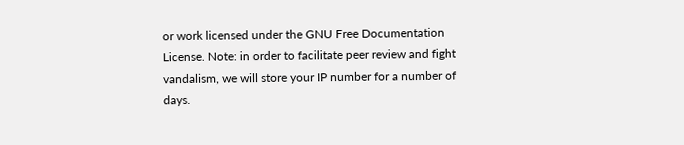or work licensed under the GNU Free Documentation License. Note: in order to facilitate peer review and fight vandalism, we will store your IP number for a number of days.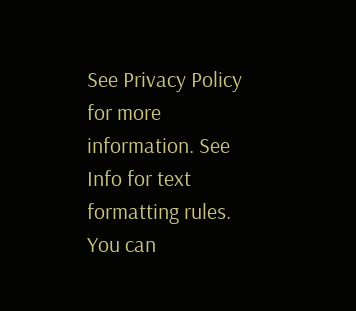See Privacy Policy for more information. See Info for text formatting rules. You can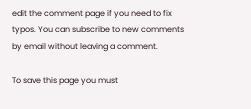edit the comment page if you need to fix typos. You can subscribe to new comments by email without leaving a comment.

To save this page you must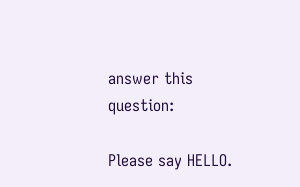answer this question:

Please say HELLO.